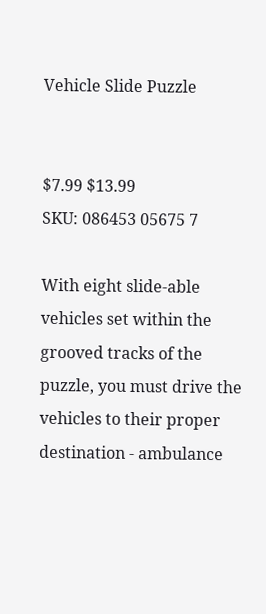Vehicle Slide Puzzle


$7.99 $13.99
SKU: 086453 05675 7

With eight slide-able vehicles set within the grooved tracks of the puzzle, you must drive the vehicles to their proper destination - ambulance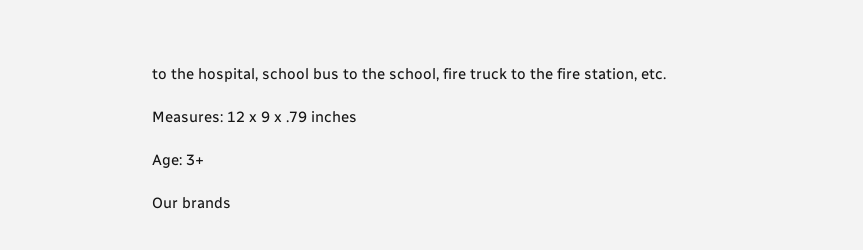to the hospital, school bus to the school, fire truck to the fire station, etc.

Measures: 12 x 9 x .79 inches

Age: 3+

Our brands